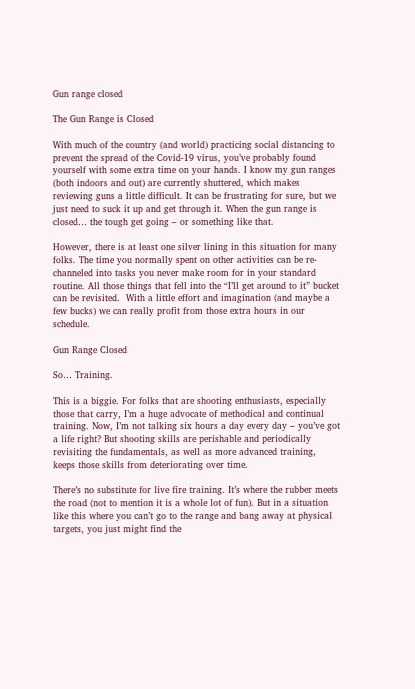Gun range closed

The Gun Range is Closed

With much of the country (and world) practicing social distancing to prevent the spread of the Covid-19 virus, you’ve probably found yourself with some extra time on your hands. I know my gun ranges (both indoors and out) are currently shuttered, which makes reviewing guns a little difficult. It can be frustrating for sure, but we just need to suck it up and get through it. When the gun range is closed… the tough get going – or something like that.

However, there is at least one silver lining in this situation for many folks. The time you normally spent on other activities can be re-channeled into tasks you never make room for in your standard routine. All those things that fell into the “I’ll get around to it” bucket can be revisited.  With a little effort and imagination (and maybe a few bucks) we can really profit from those extra hours in our schedule.

Gun Range Closed

So… Training.

This is a biggie. For folks that are shooting enthusiasts, especially those that carry, I’m a huge advocate of methodical and continual training. Now, I’m not talking six hours a day every day – you’ve got a life right? But shooting skills are perishable and periodically revisiting the fundamentals, as well as more advanced training, keeps those skills from deteriorating over time.

There’s no substitute for live fire training. It’s where the rubber meets the road (not to mention it is a whole lot of fun). But in a situation like this where you can’t go to the range and bang away at physical targets, you just might find the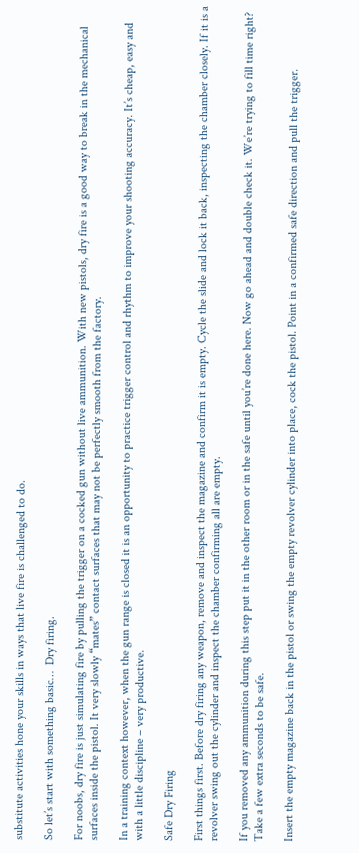substitute activities hone your skills in ways that live fire is challenged to do.

So let’s start with something basic…  Dry firing.

For noobs, dry fire is just simulating fire by pulling the trigger on a cocked gun without live ammunition. With new pistols, dry fire is a good way to break in the mechanical surfaces inside the pistol. It very slowly “mates” contact surfaces that may not be perfectly smooth from the factory.

In a training context however, when the gun range is closed it is an opportunity to practice trigger control and rhythm to improve your shooting accuracy. It’s cheap, easy and with a little discipline – very productive.

Safe Dry Firing

First things first. Before dry firing any weapon, remove and inspect the magazine and confirm it is empty. Cycle the slide and lock it back, inspecting the chamber closely. If it is a revolver swing out the cylinder and inspect the chamber confirming all are empty.

If you removed any ammunition during this step put it in the other room or in the safe until you’re done here. Now go ahead and double check it. We’re trying to fill time right? Take a few extra seconds to be safe.

Insert the empty magazine back in the pistol or swing the empty revolver cylinder into place, cock the pistol. Point in a confirmed safe direction and pull the trigger.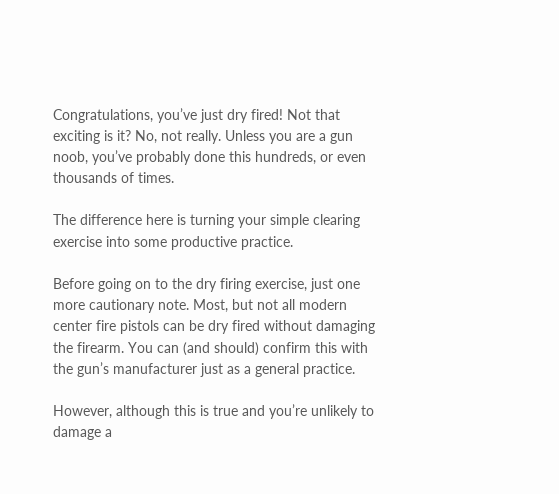Congratulations, you’ve just dry fired! Not that exciting is it? No, not really. Unless you are a gun noob, you’ve probably done this hundreds, or even thousands of times.

The difference here is turning your simple clearing exercise into some productive practice.

Before going on to the dry firing exercise, just one more cautionary note. Most, but not all modern center fire pistols can be dry fired without damaging the firearm. You can (and should) confirm this with the gun’s manufacturer just as a general practice.

However, although this is true and you’re unlikely to damage a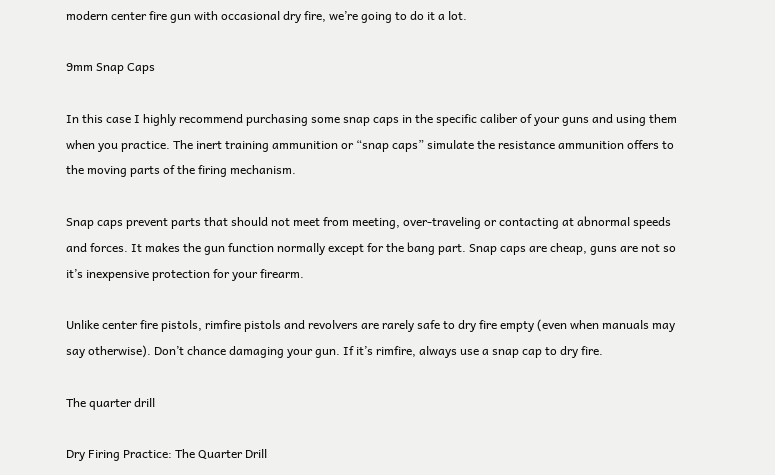modern center fire gun with occasional dry fire, we’re going to do it a lot.

9mm Snap Caps

In this case I highly recommend purchasing some snap caps in the specific caliber of your guns and using them when you practice. The inert training ammunition or “snap caps” simulate the resistance ammunition offers to the moving parts of the firing mechanism.

Snap caps prevent parts that should not meet from meeting, over-traveling or contacting at abnormal speeds and forces. It makes the gun function normally except for the bang part. Snap caps are cheap, guns are not so it’s inexpensive protection for your firearm.

Unlike center fire pistols, rimfire pistols and revolvers are rarely safe to dry fire empty (even when manuals may say otherwise). Don’t chance damaging your gun. If it’s rimfire, always use a snap cap to dry fire.

The quarter drill

Dry Firing Practice: The Quarter Drill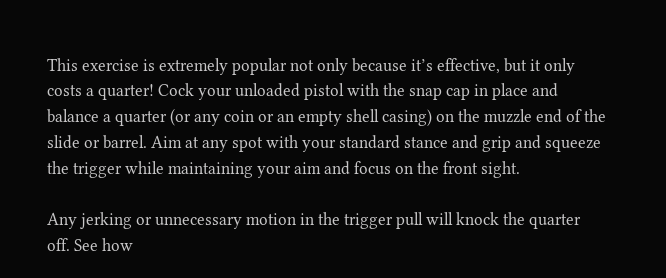This exercise is extremely popular not only because it’s effective, but it only costs a quarter! Cock your unloaded pistol with the snap cap in place and balance a quarter (or any coin or an empty shell casing) on the muzzle end of the slide or barrel. Aim at any spot with your standard stance and grip and squeeze the trigger while maintaining your aim and focus on the front sight.

Any jerking or unnecessary motion in the trigger pull will knock the quarter off. See how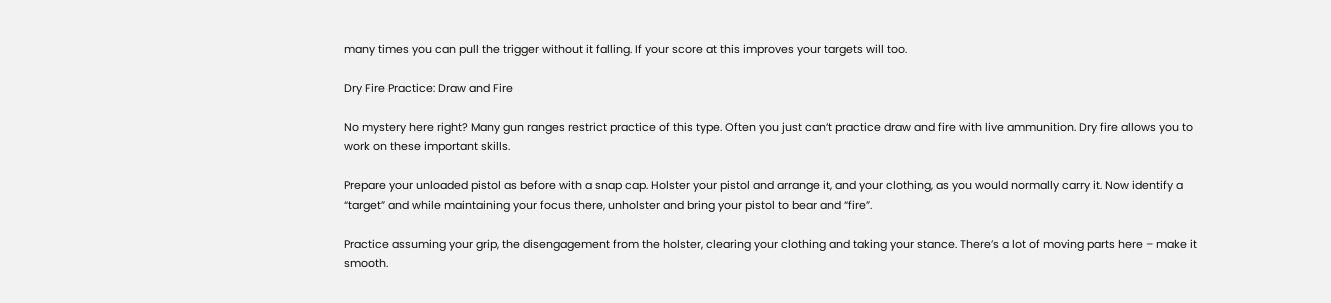many times you can pull the trigger without it falling. If your score at this improves your targets will too.

Dry Fire Practice: Draw and Fire

No mystery here right? Many gun ranges restrict practice of this type. Often you just can’t practice draw and fire with live ammunition. Dry fire allows you to work on these important skills.

Prepare your unloaded pistol as before with a snap cap. Holster your pistol and arrange it, and your clothing, as you would normally carry it. Now identify a “target” and while maintaining your focus there, unholster and bring your pistol to bear and “fire”.

Practice assuming your grip, the disengagement from the holster, clearing your clothing and taking your stance. There’s a lot of moving parts here – make it smooth.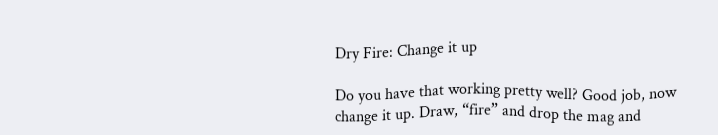Dry Fire: Change it up

Do you have that working pretty well? Good job, now change it up. Draw, “fire” and drop the mag and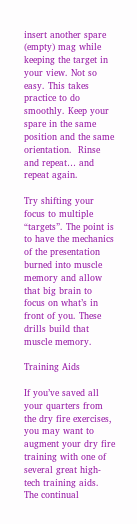insert another spare (empty) mag while keeping the target in your view. Not so easy. This takes practice to do smoothly. Keep your spare in the same position and the same orientation.  Rinse and repeat… and repeat again.

Try shifting your focus to multiple “targets”. The point is to have the mechanics of the presentation burned into muscle memory and allow that big brain to focus on what’s in front of you. These drills build that muscle memory.

Training Aids

If you’ve saved all your quarters from the dry fire exercises, you may want to augment your dry fire training with one of several great high-tech training aids. The continual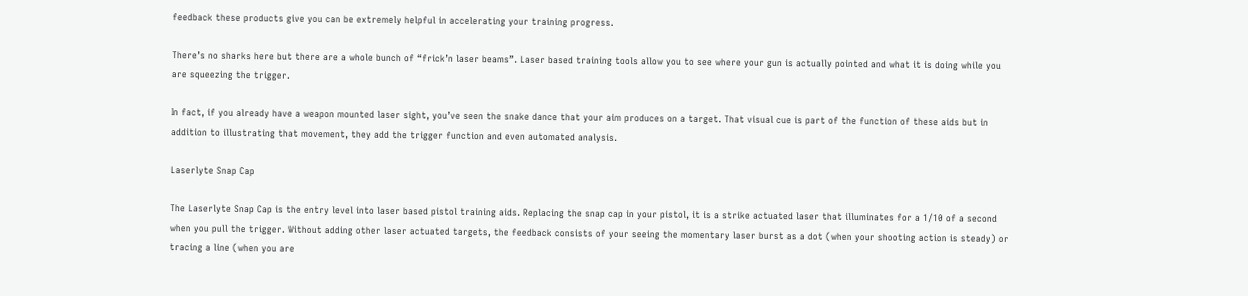feedback these products give you can be extremely helpful in accelerating your training progress.

There’s no sharks here but there are a whole bunch of “frick’n laser beams”. Laser based training tools allow you to see where your gun is actually pointed and what it is doing while you are squeezing the trigger.

In fact, if you already have a weapon mounted laser sight, you’ve seen the snake dance that your aim produces on a target. That visual cue is part of the function of these aids but in addition to illustrating that movement, they add the trigger function and even automated analysis.

Laserlyte Snap Cap

The Laserlyte Snap Cap is the entry level into laser based pistol training aids. Replacing the snap cap in your pistol, it is a strike actuated laser that illuminates for a 1/10 of a second when you pull the trigger. Without adding other laser actuated targets, the feedback consists of your seeing the momentary laser burst as a dot (when your shooting action is steady) or tracing a line (when you are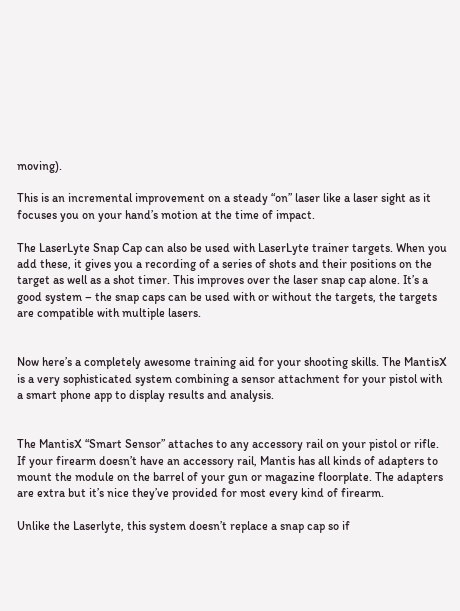moving).

This is an incremental improvement on a steady “on” laser like a laser sight as it focuses you on your hand’s motion at the time of impact.

The LaserLyte Snap Cap can also be used with LaserLyte trainer targets. When you add these, it gives you a recording of a series of shots and their positions on the target as well as a shot timer. This improves over the laser snap cap alone. It’s a good system – the snap caps can be used with or without the targets, the targets are compatible with multiple lasers.


Now here’s a completely awesome training aid for your shooting skills. The MantisX is a very sophisticated system combining a sensor attachment for your pistol with a smart phone app to display results and analysis.


The MantisX “Smart Sensor” attaches to any accessory rail on your pistol or rifle. If your firearm doesn’t have an accessory rail, Mantis has all kinds of adapters to mount the module on the barrel of your gun or magazine floorplate. The adapters are extra but it’s nice they’ve provided for most every kind of firearm.

Unlike the Laserlyte, this system doesn’t replace a snap cap so if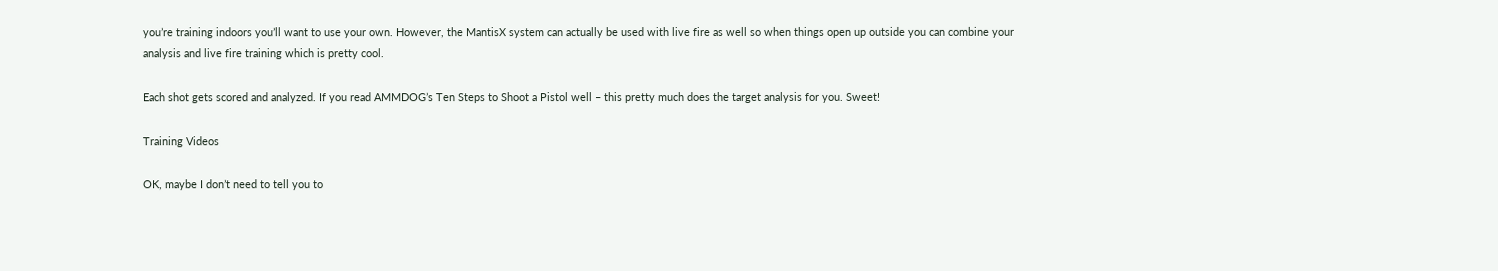you’re training indoors you’ll want to use your own. However, the MantisX system can actually be used with live fire as well so when things open up outside you can combine your analysis and live fire training which is pretty cool.

Each shot gets scored and analyzed. If you read AMMDOG’s Ten Steps to Shoot a Pistol well – this pretty much does the target analysis for you. Sweet!

Training Videos

OK, maybe I don’t need to tell you to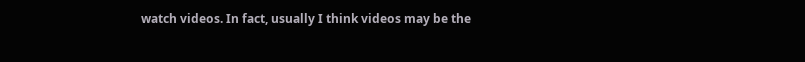watch videos. In fact, usually I think videos may be the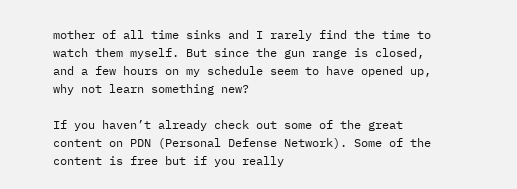mother of all time sinks and I rarely find the time to watch them myself. But since the gun range is closed, and a few hours on my schedule seem to have opened up, why not learn something new?

If you haven’t already check out some of the great content on PDN (Personal Defense Network). Some of the content is free but if you really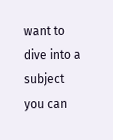want to dive into a subject you can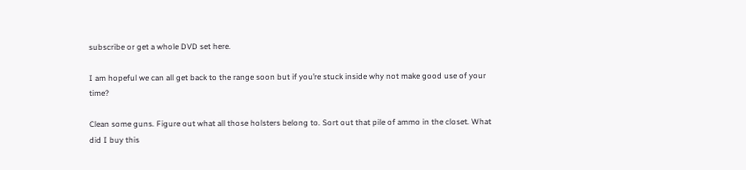subscribe or get a whole DVD set here.

I am hopeful we can all get back to the range soon but if you’re stuck inside why not make good use of your time?

Clean some guns. Figure out what all those holsters belong to. Sort out that pile of ammo in the closet. What did I buy this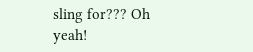sling for??? Oh yeah!